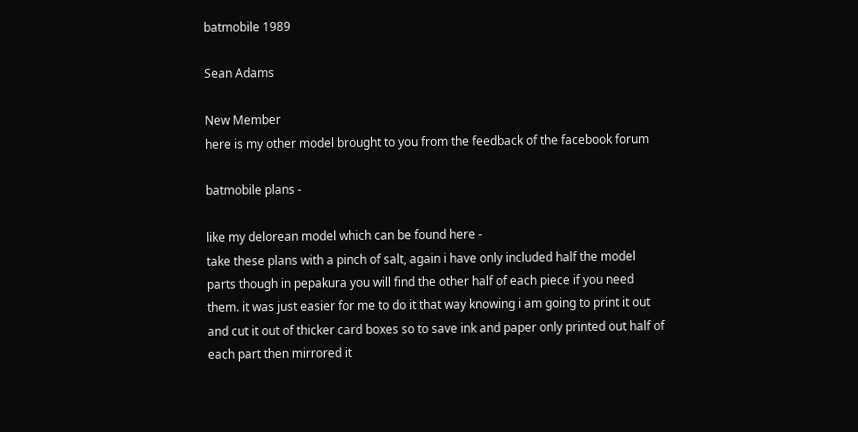batmobile 1989

Sean Adams

New Member
here is my other model brought to you from the feedback of the facebook forum

batmobile plans -

like my delorean model which can be found here -
take these plans with a pinch of salt, again i have only included half the model parts though in pepakura you will find the other half of each piece if you need them. it was just easier for me to do it that way knowing i am going to print it out and cut it out of thicker card boxes so to save ink and paper only printed out half of each part then mirrored it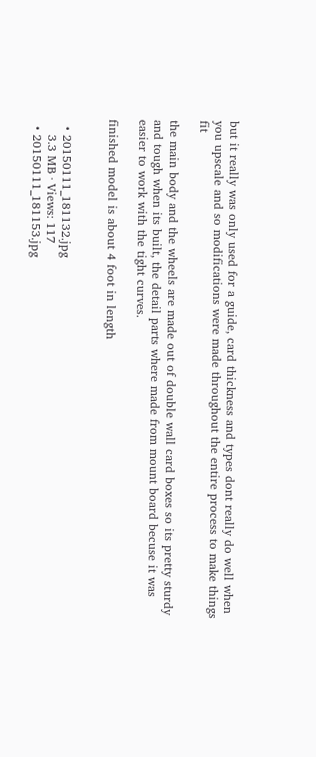but it really was only used for a guide, card thickness and types dont really do well when you upscale and so modifications were made throughout the entire process to make things fit

the main body and the wheels are made out of double wall card boxes so its pretty sturdy and tough when its built, the detail parts where made from mount board becuse it was easier to work with the tight curves.

finished model is about 4 foot in length


  • 20150111_181132.jpg
    3.3 MB · Views: 117
  • 20150111_181153.jpg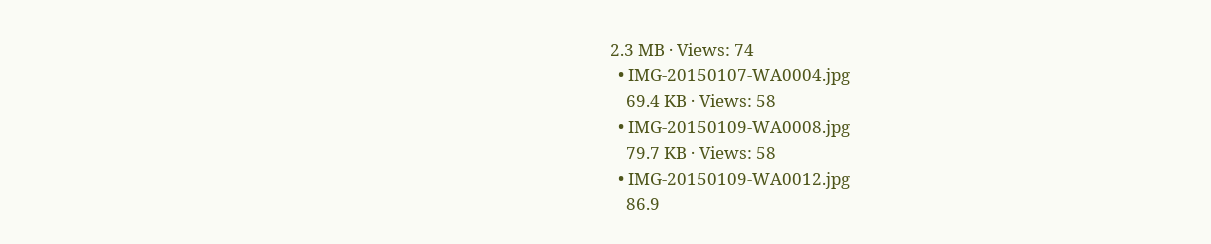2.3 MB · Views: 74
  • IMG-20150107-WA0004.jpg
    69.4 KB · Views: 58
  • IMG-20150109-WA0008.jpg
    79.7 KB · Views: 58
  • IMG-20150109-WA0012.jpg
    86.9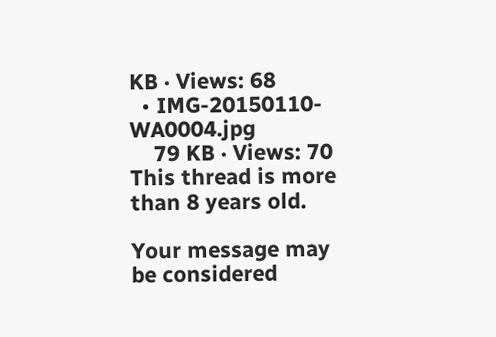KB · Views: 68
  • IMG-20150110-WA0004.jpg
    79 KB · Views: 70
This thread is more than 8 years old.

Your message may be considered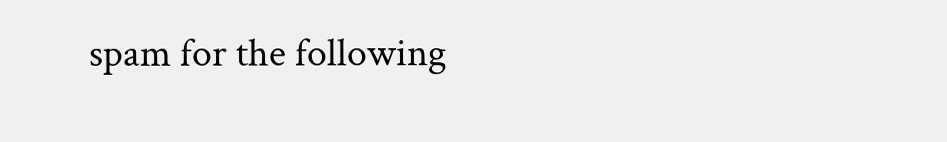spam for the following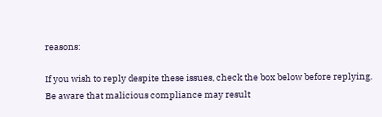reasons:

If you wish to reply despite these issues, check the box below before replying.
Be aware that malicious compliance may result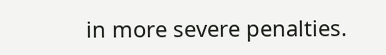in more severe penalties.